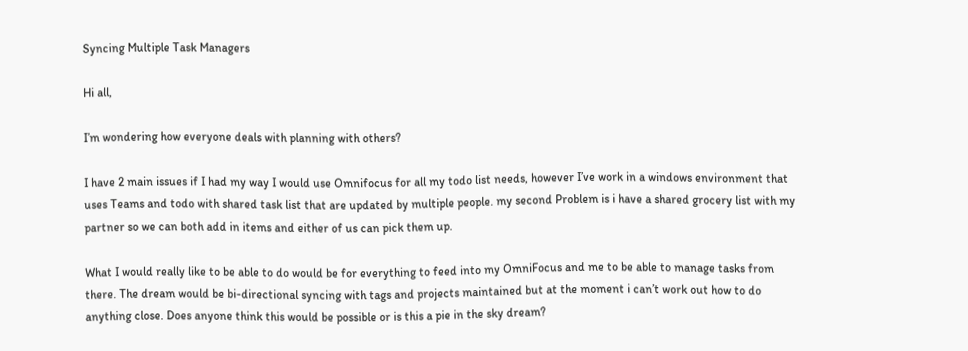Syncing Multiple Task Managers

Hi all,

I’m wondering how everyone deals with planning with others?

I have 2 main issues if I had my way I would use Omnifocus for all my todo list needs, however I’ve work in a windows environment that uses Teams and todo with shared task list that are updated by multiple people. my second Problem is i have a shared grocery list with my partner so we can both add in items and either of us can pick them up.

What I would really like to be able to do would be for everything to feed into my OmniFocus and me to be able to manage tasks from there. The dream would be bi-directional syncing with tags and projects maintained but at the moment i can’t work out how to do anything close. Does anyone think this would be possible or is this a pie in the sky dream?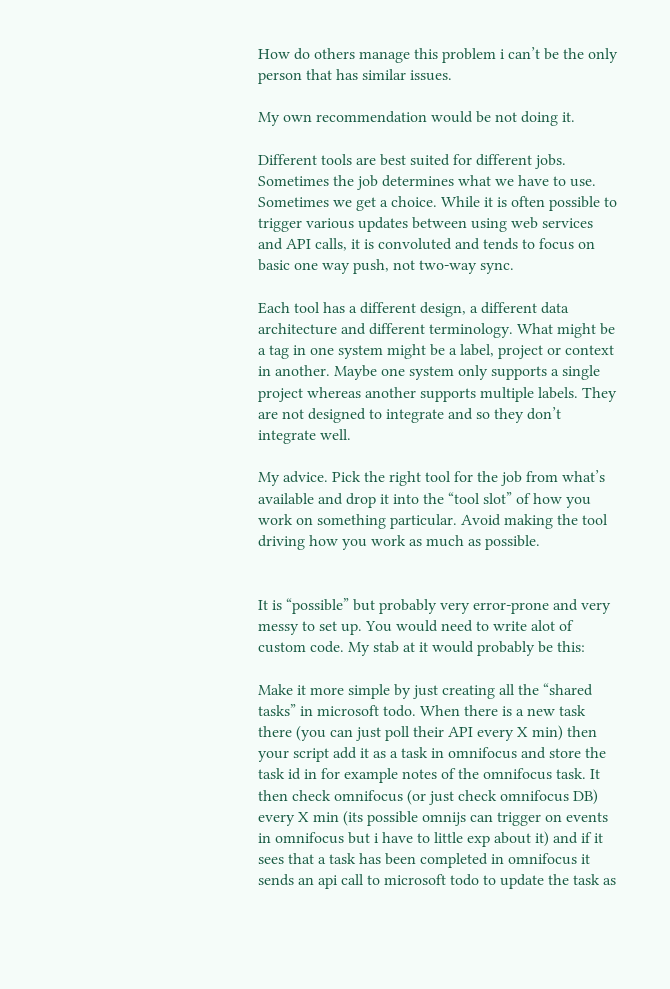How do others manage this problem i can’t be the only person that has similar issues.

My own recommendation would be not doing it.

Different tools are best suited for different jobs. Sometimes the job determines what we have to use. Sometimes we get a choice. While it is often possible to trigger various updates between using web services and API calls, it is convoluted and tends to focus on basic one way push, not two-way sync.

Each tool has a different design, a different data architecture and different terminology. What might be a tag in one system might be a label, project or context in another. Maybe one system only supports a single project whereas another supports multiple labels. They are not designed to integrate and so they don’t integrate well.

My advice. Pick the right tool for the job from what’s available and drop it into the “tool slot” of how you work on something particular. Avoid making the tool driving how you work as much as possible.


It is “possible” but probably very error-prone and very messy to set up. You would need to write alot of custom code. My stab at it would probably be this:

Make it more simple by just creating all the “shared tasks” in microsoft todo. When there is a new task there (you can just poll their API every X min) then your script add it as a task in omnifocus and store the task id in for example notes of the omnifocus task. It then check omnifocus (or just check omnifocus DB) every X min (its possible omnijs can trigger on events in omnifocus but i have to little exp about it) and if it sees that a task has been completed in omnifocus it sends an api call to microsoft todo to update the task as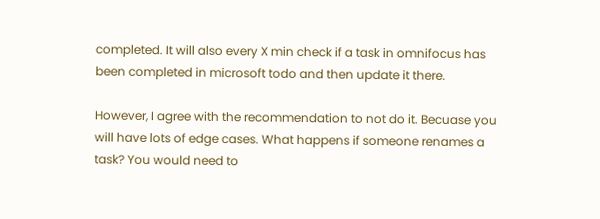completed. It will also every X min check if a task in omnifocus has been completed in microsoft todo and then update it there.

However, I agree with the recommendation to not do it. Becuase you will have lots of edge cases. What happens if someone renames a task? You would need to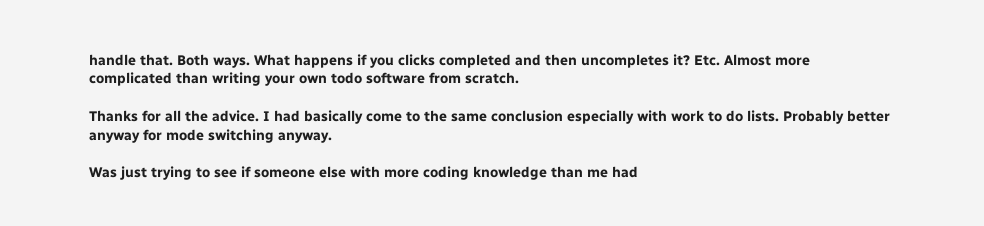handle that. Both ways. What happens if you clicks completed and then uncompletes it? Etc. Almost more complicated than writing your own todo software from scratch.

Thanks for all the advice. I had basically come to the same conclusion especially with work to do lists. Probably better anyway for mode switching anyway.

Was just trying to see if someone else with more coding knowledge than me had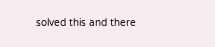solved this and there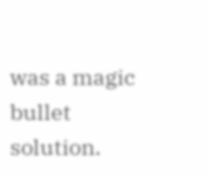was a magic bullet solution.